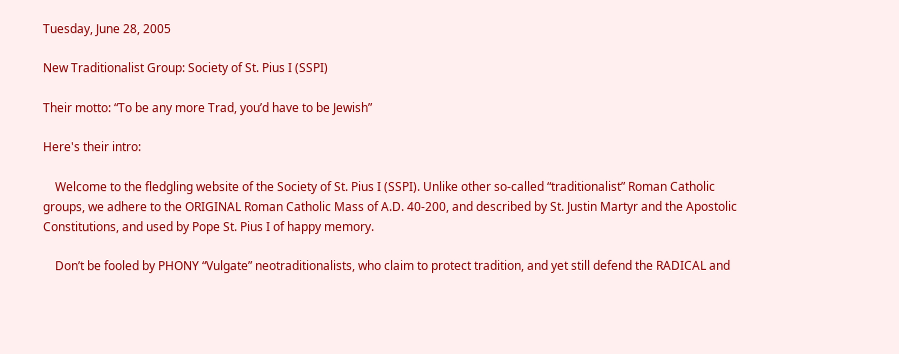Tuesday, June 28, 2005

New Traditionalist Group: Society of St. Pius I (SSPI)

Their motto: “To be any more Trad, you’d have to be Jewish”

Here's their intro:

    Welcome to the fledgling website of the Society of St. Pius I (SSPI). Unlike other so-called “traditionalist” Roman Catholic groups, we adhere to the ORIGINAL Roman Catholic Mass of A.D. 40-200, and described by St. Justin Martyr and the Apostolic Constitutions, and used by Pope St. Pius I of happy memory.

    Don’t be fooled by PHONY “Vulgate” neotraditionalists, who claim to protect tradition, and yet still defend the RADICAL and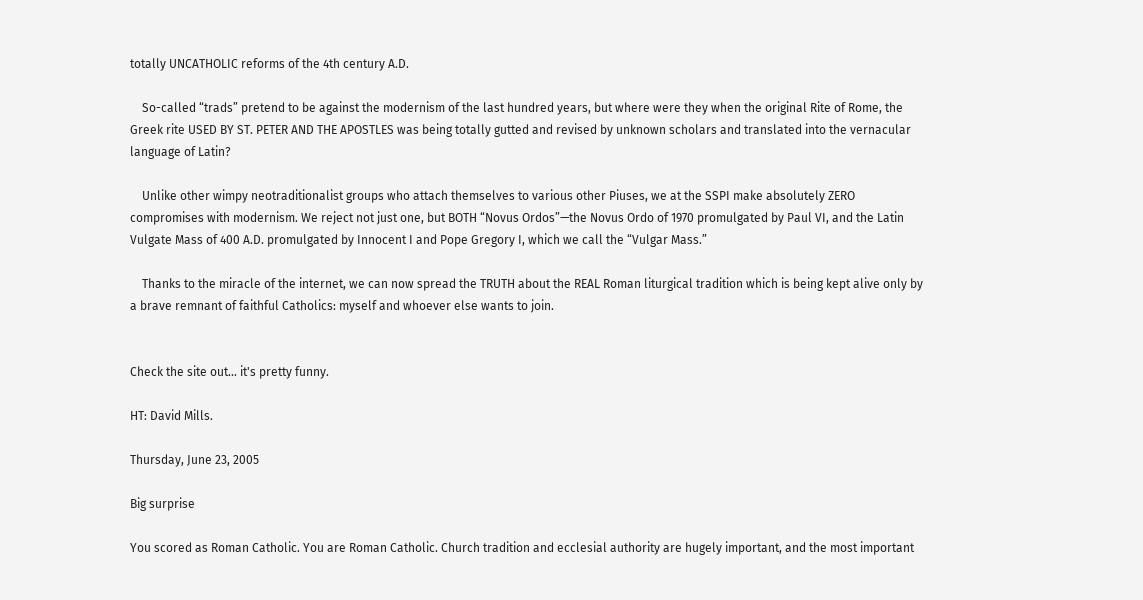totally UNCATHOLIC reforms of the 4th century A.D.

    So-called “trads” pretend to be against the modernism of the last hundred years, but where were they when the original Rite of Rome, the Greek rite USED BY ST. PETER AND THE APOSTLES was being totally gutted and revised by unknown scholars and translated into the vernacular language of Latin?

    Unlike other wimpy neotraditionalist groups who attach themselves to various other Piuses, we at the SSPI make absolutely ZERO compromises with modernism. We reject not just one, but BOTH “Novus Ordos”—the Novus Ordo of 1970 promulgated by Paul VI, and the Latin Vulgate Mass of 400 A.D. promulgated by Innocent I and Pope Gregory I, which we call the “Vulgar Mass.”

    Thanks to the miracle of the internet, we can now spread the TRUTH about the REAL Roman liturgical tradition which is being kept alive only by a brave remnant of faithful Catholics: myself and whoever else wants to join.


Check the site out... it's pretty funny.

HT: David Mills.

Thursday, June 23, 2005

Big surprise

You scored as Roman Catholic. You are Roman Catholic. Church tradition and ecclesial authority are hugely important, and the most important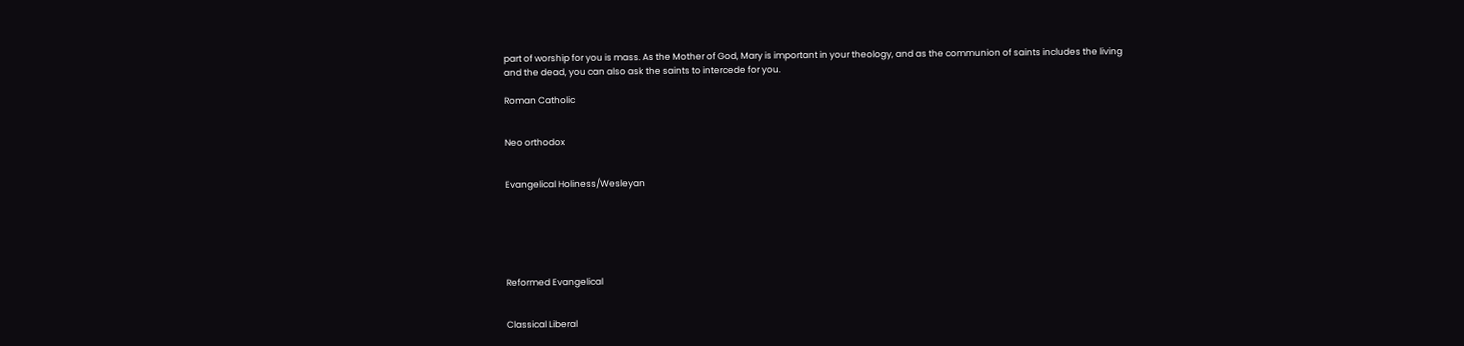part of worship for you is mass. As the Mother of God, Mary is important in your theology, and as the communion of saints includes the living and the dead, you can also ask the saints to intercede for you.

Roman Catholic


Neo orthodox


Evangelical Holiness/Wesleyan






Reformed Evangelical


Classical Liberal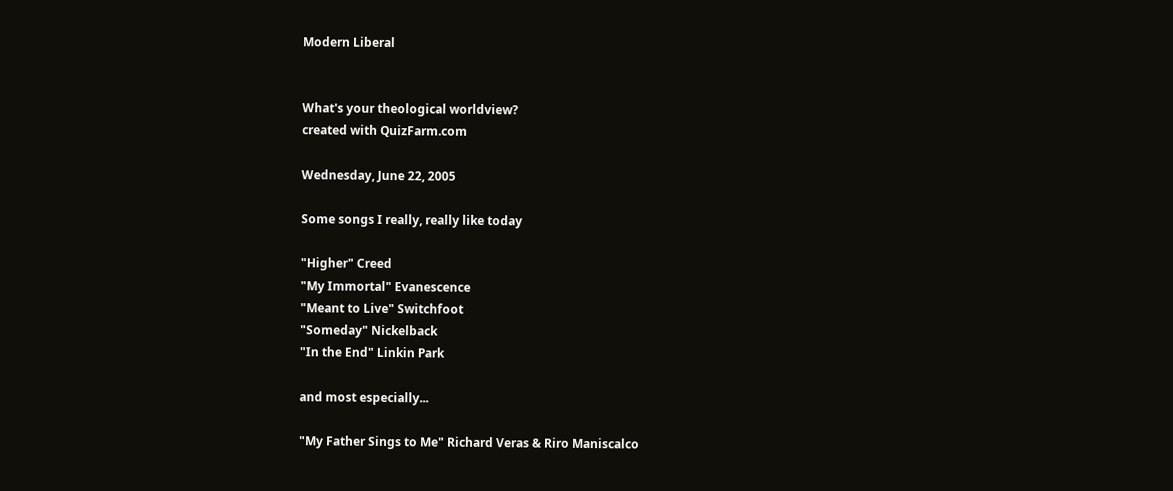Modern Liberal


What's your theological worldview?
created with QuizFarm.com

Wednesday, June 22, 2005

Some songs I really, really like today

"Higher" Creed
"My Immortal" Evanescence
"Meant to Live" Switchfoot
"Someday" Nickelback
"In the End" Linkin Park

and most especially...

"My Father Sings to Me" Richard Veras & Riro Maniscalco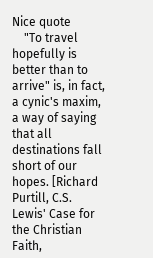Nice quote
    "To travel hopefully is better than to arrive" is, in fact, a cynic's maxim, a way of saying that all destinations fall short of our hopes. [Richard Purtill, C.S. Lewis' Case for the Christian Faith,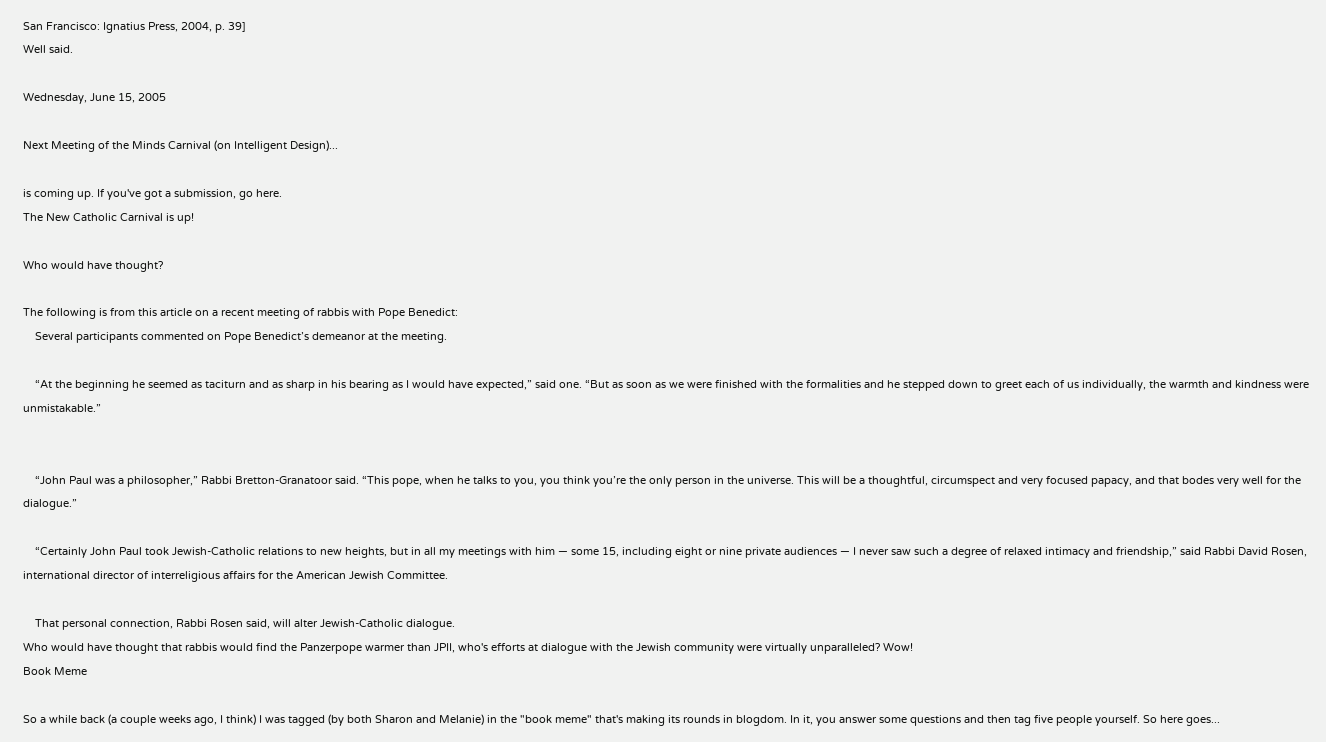San Francisco: Ignatius Press, 2004, p. 39]
Well said.

Wednesday, June 15, 2005

Next Meeting of the Minds Carnival (on Intelligent Design)...

is coming up. If you've got a submission, go here.
The New Catholic Carnival is up!

Who would have thought?

The following is from this article on a recent meeting of rabbis with Pope Benedict:
    Several participants commented on Pope Benedict’s demeanor at the meeting.

    “At the beginning he seemed as taciturn and as sharp in his bearing as I would have expected,” said one. “But as soon as we were finished with the formalities and he stepped down to greet each of us individually, the warmth and kindness were unmistakable.”


    “John Paul was a philosopher,” Rabbi Bretton-Granatoor said. “This pope, when he talks to you, you think you’re the only person in the universe. This will be a thoughtful, circumspect and very focused papacy, and that bodes very well for the dialogue.”

    “Certainly John Paul took Jewish-Catholic relations to new heights, but in all my meetings with him — some 15, including eight or nine private audiences — I never saw such a degree of relaxed intimacy and friendship,” said Rabbi David Rosen, international director of interreligious affairs for the American Jewish Committee.

    That personal connection, Rabbi Rosen said, will alter Jewish-Catholic dialogue.
Who would have thought that rabbis would find the Panzerpope warmer than JPII, who's efforts at dialogue with the Jewish community were virtually unparalleled? Wow!
Book Meme

So a while back (a couple weeks ago, I think) I was tagged (by both Sharon and Melanie) in the "book meme" that's making its rounds in blogdom. In it, you answer some questions and then tag five people yourself. So here goes...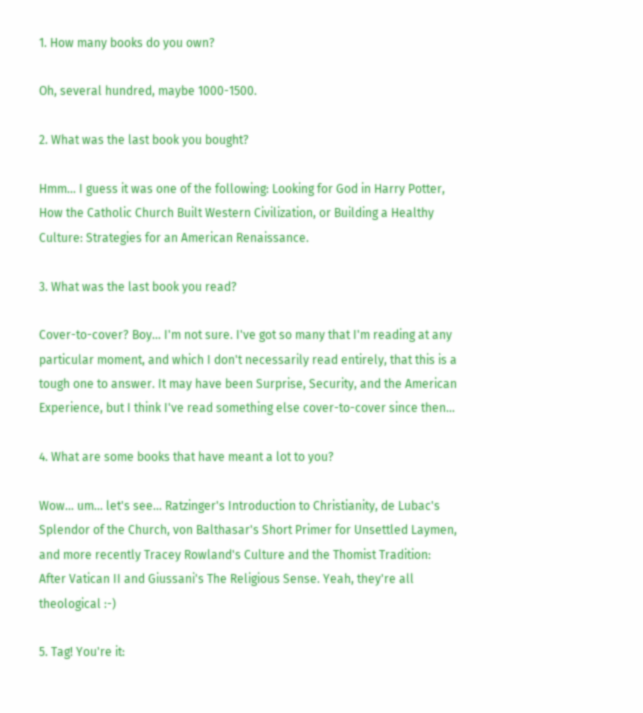1. How many books do you own?

Oh, several hundred, maybe 1000-1500.

2. What was the last book you bought?

Hmm... I guess it was one of the following: Looking for God in Harry Potter, How the Catholic Church Built Western Civilization, or Building a Healthy Culture: Strategies for an American Renaissance.

3. What was the last book you read?

Cover-to-cover? Boy... I'm not sure. I've got so many that I'm reading at any particular moment, and which I don't necessarily read entirely, that this is a tough one to answer. It may have been Surprise, Security, and the American Experience, but I think I've read something else cover-to-cover since then...

4. What are some books that have meant a lot to you?

Wow... um... let's see... Ratzinger's Introduction to Christianity, de Lubac's Splendor of the Church, von Balthasar's Short Primer for Unsettled Laymen, and more recently Tracey Rowland's Culture and the Thomist Tradition: After Vatican II and Giussani's The Religious Sense. Yeah, they're all theological :-)

5. Tag! You're it: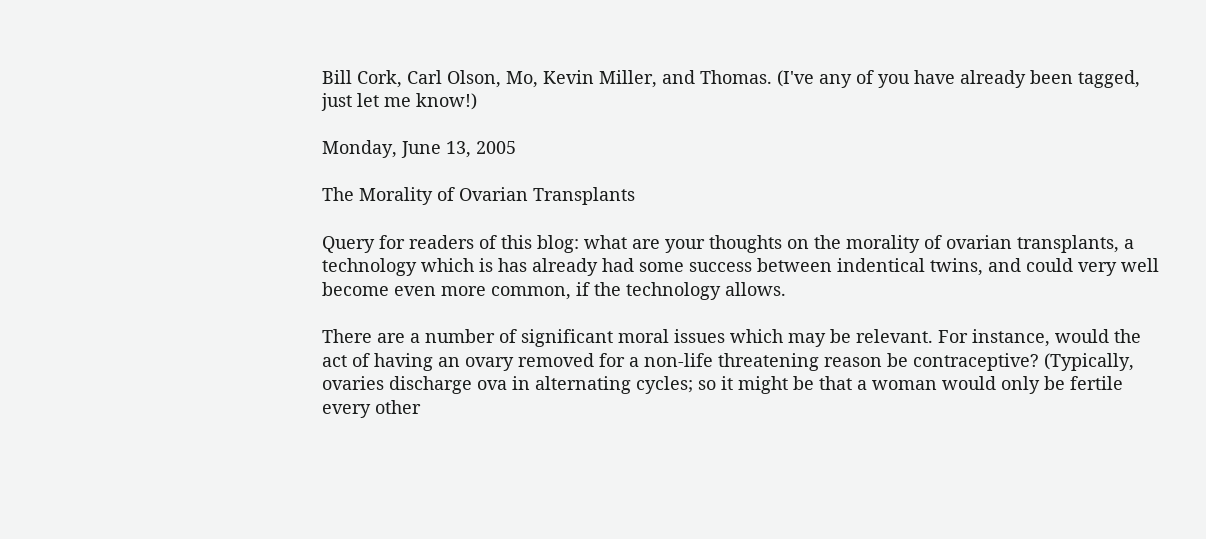Bill Cork, Carl Olson, Mo, Kevin Miller, and Thomas. (I've any of you have already been tagged, just let me know!)

Monday, June 13, 2005

The Morality of Ovarian Transplants

Query for readers of this blog: what are your thoughts on the morality of ovarian transplants, a technology which is has already had some success between indentical twins, and could very well become even more common, if the technology allows.

There are a number of significant moral issues which may be relevant. For instance, would the act of having an ovary removed for a non-life threatening reason be contraceptive? (Typically, ovaries discharge ova in alternating cycles; so it might be that a woman would only be fertile every other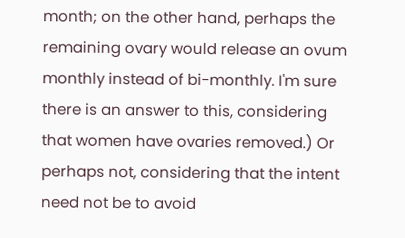month; on the other hand, perhaps the remaining ovary would release an ovum monthly instead of bi-monthly. I'm sure there is an answer to this, considering that women have ovaries removed.) Or perhaps not, considering that the intent need not be to avoid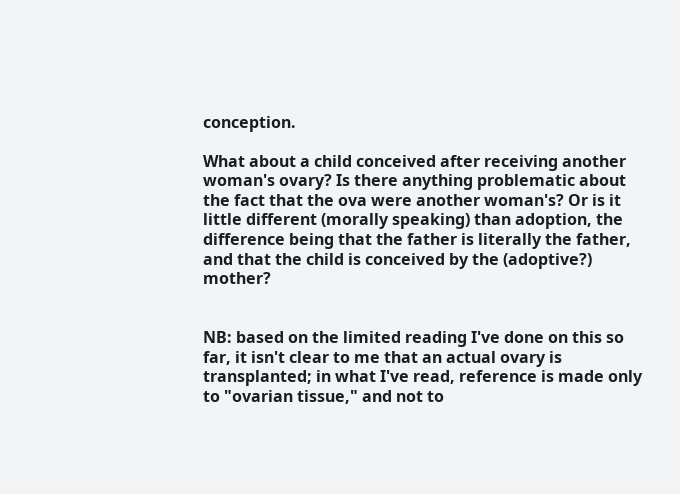conception.

What about a child conceived after receiving another woman's ovary? Is there anything problematic about the fact that the ova were another woman's? Or is it little different (morally speaking) than adoption, the difference being that the father is literally the father, and that the child is conceived by the (adoptive?) mother?


NB: based on the limited reading I've done on this so far, it isn't clear to me that an actual ovary is transplanted; in what I've read, reference is made only to "ovarian tissue," and not to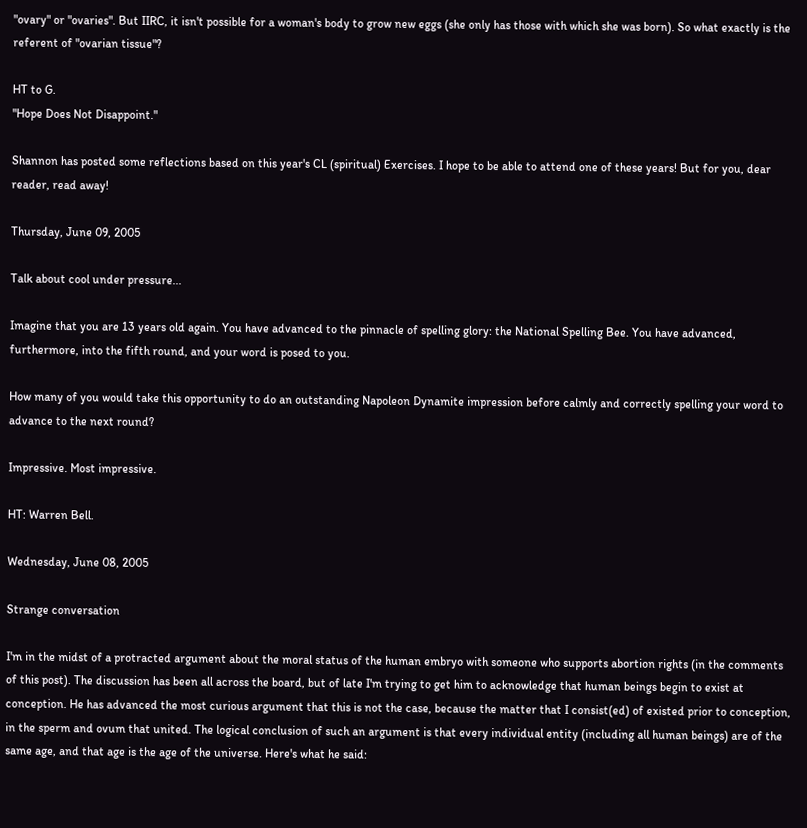"ovary" or "ovaries". But IIRC, it isn't possible for a woman's body to grow new eggs (she only has those with which she was born). So what exactly is the referent of "ovarian tissue"?

HT to G.
"Hope Does Not Disappoint."

Shannon has posted some reflections based on this year's CL (spiritual) Exercises. I hope to be able to attend one of these years! But for you, dear reader, read away!

Thursday, June 09, 2005

Talk about cool under pressure...

Imagine that you are 13 years old again. You have advanced to the pinnacle of spelling glory: the National Spelling Bee. You have advanced, furthermore, into the fifth round, and your word is posed to you.

How many of you would take this opportunity to do an outstanding Napoleon Dynamite impression before calmly and correctly spelling your word to advance to the next round?

Impressive. Most impressive.

HT: Warren Bell.

Wednesday, June 08, 2005

Strange conversation

I'm in the midst of a protracted argument about the moral status of the human embryo with someone who supports abortion rights (in the comments of this post). The discussion has been all across the board, but of late I'm trying to get him to acknowledge that human beings begin to exist at conception. He has advanced the most curious argument that this is not the case, because the matter that I consist(ed) of existed prior to conception, in the sperm and ovum that united. The logical conclusion of such an argument is that every individual entity (including all human beings) are of the same age, and that age is the age of the universe. Here's what he said: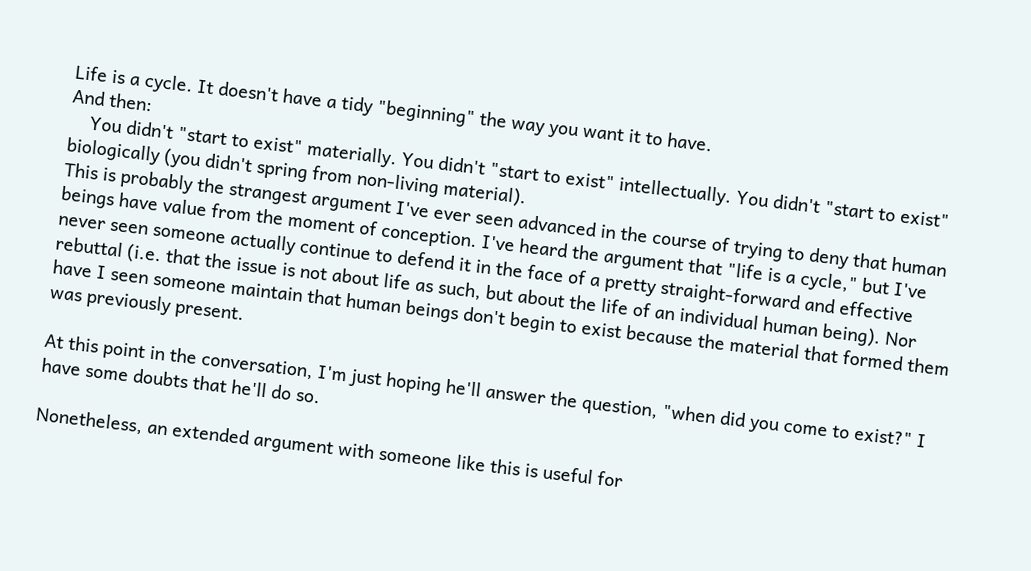Life is a cycle. It doesn't have a tidy "beginning" the way you want it to have.
And then:
    You didn't "start to exist" materially. You didn't "start to exist" intellectually. You didn't "start to exist" biologically (you didn't spring from non-living material).
This is probably the strangest argument I've ever seen advanced in the course of trying to deny that human beings have value from the moment of conception. I've heard the argument that "life is a cycle," but I've never seen someone actually continue to defend it in the face of a pretty straight-forward and effective rebuttal (i.e. that the issue is not about life as such, but about the life of an individual human being). Nor have I seen someone maintain that human beings don't begin to exist because the material that formed them was previously present.

At this point in the conversation, I'm just hoping he'll answer the question, "when did you come to exist?" I have some doubts that he'll do so.

Nonetheless, an extended argument with someone like this is useful for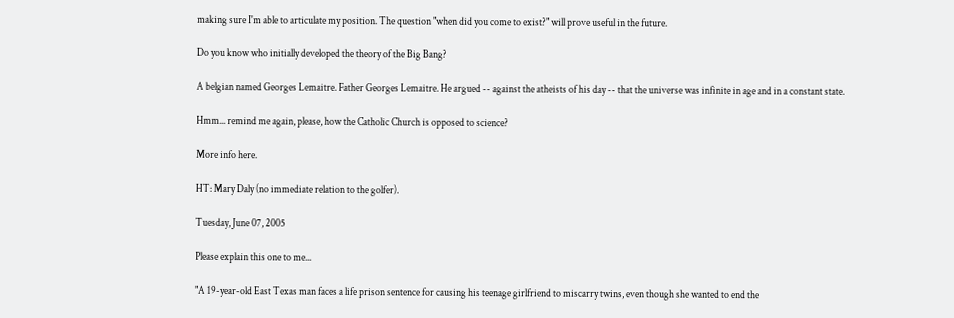making sure I'm able to articulate my position. The question "when did you come to exist?" will prove useful in the future.

Do you know who initially developed the theory of the Big Bang?

A belgian named Georges Lemaitre. Father Georges Lemaitre. He argued -- against the atheists of his day -- that the universe was infinite in age and in a constant state.

Hmm... remind me again, please, how the Catholic Church is opposed to science?

More info here.

HT: Mary Daly (no immediate relation to the golfer).

Tuesday, June 07, 2005

Please explain this one to me...

"A 19-year-old East Texas man faces a life prison sentence for causing his teenage girlfriend to miscarry twins, even though she wanted to end the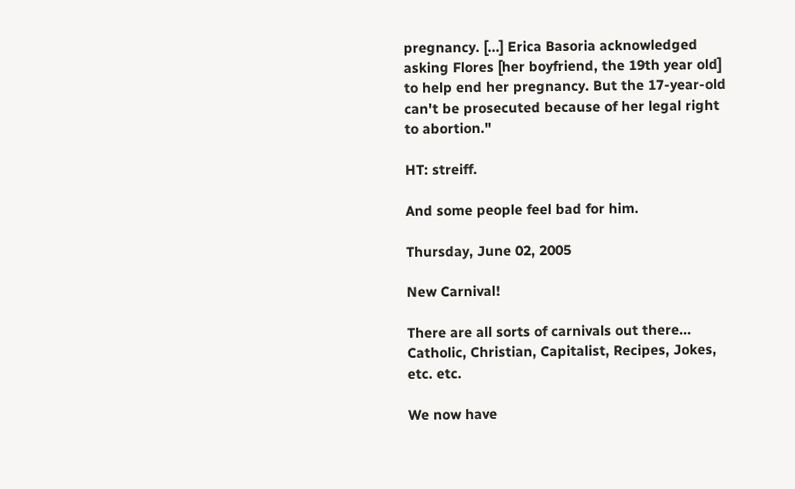pregnancy. [...] Erica Basoria acknowledged asking Flores [her boyfriend, the 19th year old] to help end her pregnancy. But the 17-year-old can't be prosecuted because of her legal right to abortion."

HT: streiff.

And some people feel bad for him.

Thursday, June 02, 2005

New Carnival!

There are all sorts of carnivals out there... Catholic, Christian, Capitalist, Recipes, Jokes, etc. etc.

We now have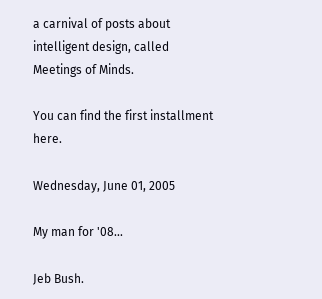a carnival of posts about intelligent design, called Meetings of Minds.

You can find the first installment here.

Wednesday, June 01, 2005

My man for '08...

Jeb Bush.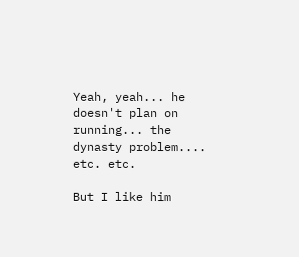Yeah, yeah... he doesn't plan on running... the dynasty problem.... etc. etc.

But I like him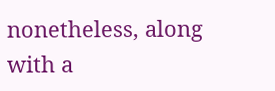nonetheless, along with a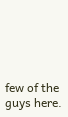few of the guys here.